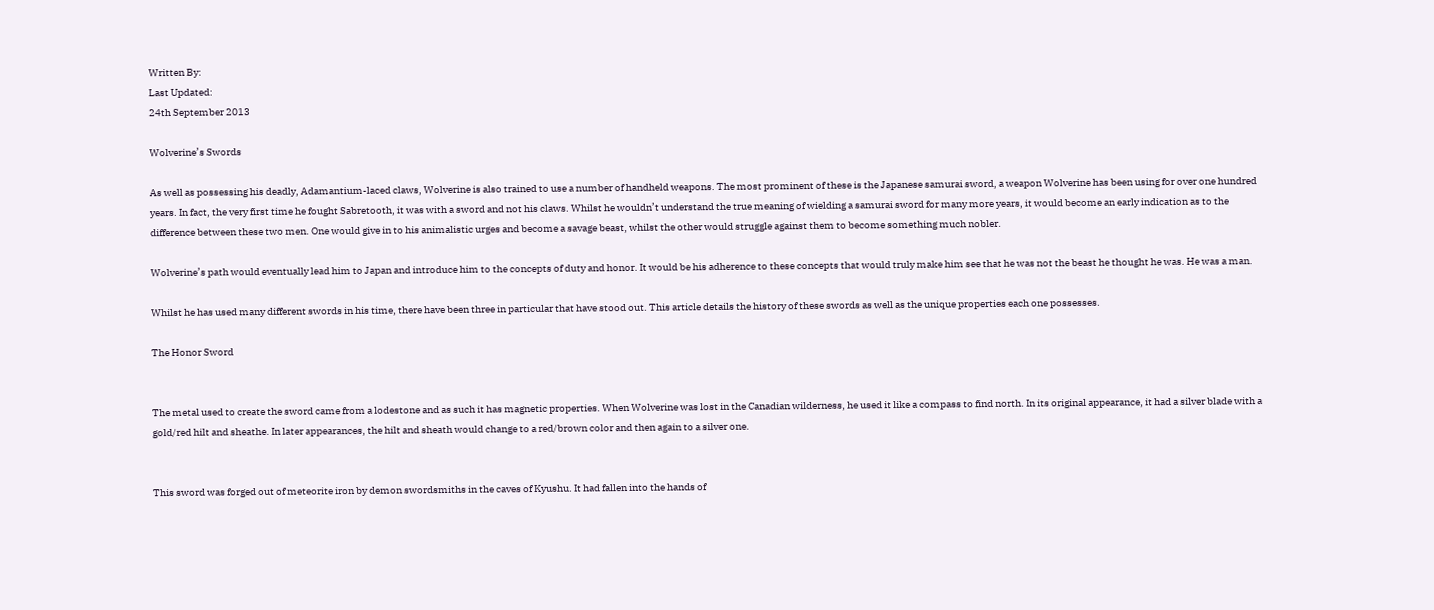Written By:
Last Updated:
24th September 2013

Wolverine’s Swords

As well as possessing his deadly, Adamantium-laced claws, Wolverine is also trained to use a number of handheld weapons. The most prominent of these is the Japanese samurai sword, a weapon Wolverine has been using for over one hundred years. In fact, the very first time he fought Sabretooth, it was with a sword and not his claws. Whilst he wouldn’t understand the true meaning of wielding a samurai sword for many more years, it would become an early indication as to the difference between these two men. One would give in to his animalistic urges and become a savage beast, whilst the other would struggle against them to become something much nobler.

Wolverine’s path would eventually lead him to Japan and introduce him to the concepts of duty and honor. It would be his adherence to these concepts that would truly make him see that he was not the beast he thought he was. He was a man.

Whilst he has used many different swords in his time, there have been three in particular that have stood out. This article details the history of these swords as well as the unique properties each one possesses.

The Honor Sword


The metal used to create the sword came from a lodestone and as such it has magnetic properties. When Wolverine was lost in the Canadian wilderness, he used it like a compass to find north. In its original appearance, it had a silver blade with a gold/red hilt and sheathe. In later appearances, the hilt and sheath would change to a red/brown color and then again to a silver one.


This sword was forged out of meteorite iron by demon swordsmiths in the caves of Kyushu. It had fallen into the hands of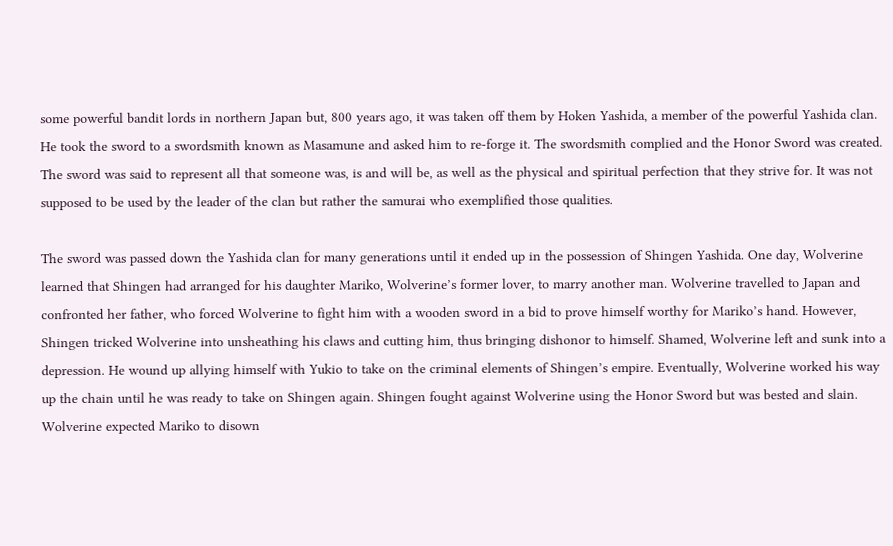some powerful bandit lords in northern Japan but, 800 years ago, it was taken off them by Hoken Yashida, a member of the powerful Yashida clan. He took the sword to a swordsmith known as Masamune and asked him to re-forge it. The swordsmith complied and the Honor Sword was created. The sword was said to represent all that someone was, is and will be, as well as the physical and spiritual perfection that they strive for. It was not supposed to be used by the leader of the clan but rather the samurai who exemplified those qualities.

The sword was passed down the Yashida clan for many generations until it ended up in the possession of Shingen Yashida. One day, Wolverine learned that Shingen had arranged for his daughter Mariko, Wolverine’s former lover, to marry another man. Wolverine travelled to Japan and confronted her father, who forced Wolverine to fight him with a wooden sword in a bid to prove himself worthy for Mariko’s hand. However, Shingen tricked Wolverine into unsheathing his claws and cutting him, thus bringing dishonor to himself. Shamed, Wolverine left and sunk into a depression. He wound up allying himself with Yukio to take on the criminal elements of Shingen’s empire. Eventually, Wolverine worked his way up the chain until he was ready to take on Shingen again. Shingen fought against Wolverine using the Honor Sword but was bested and slain. Wolverine expected Mariko to disown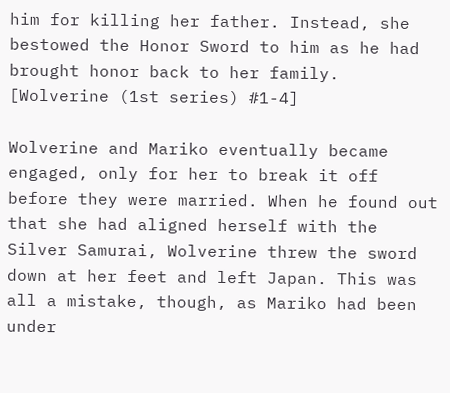him for killing her father. Instead, she bestowed the Honor Sword to him as he had brought honor back to her family. [Wolverine (1st series) #1-4]

Wolverine and Mariko eventually became engaged, only for her to break it off before they were married. When he found out that she had aligned herself with the Silver Samurai, Wolverine threw the sword down at her feet and left Japan. This was all a mistake, though, as Mariko had been under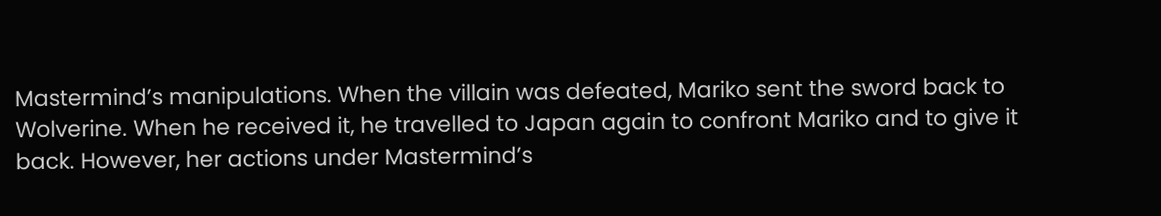Mastermind’s manipulations. When the villain was defeated, Mariko sent the sword back to Wolverine. When he received it, he travelled to Japan again to confront Mariko and to give it back. However, her actions under Mastermind’s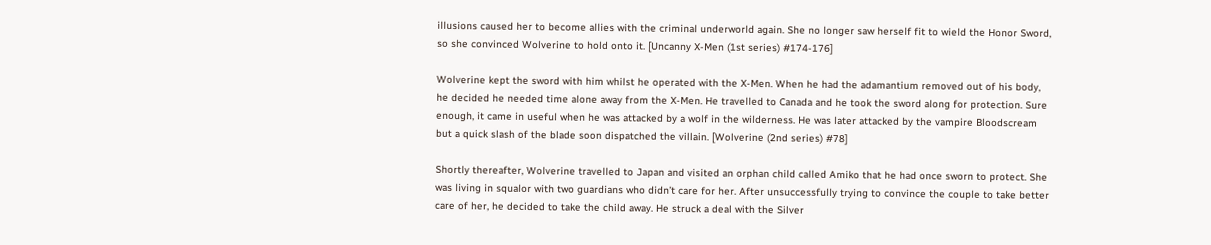illusions caused her to become allies with the criminal underworld again. She no longer saw herself fit to wield the Honor Sword, so she convinced Wolverine to hold onto it. [Uncanny X-Men (1st series) #174-176]

Wolverine kept the sword with him whilst he operated with the X-Men. When he had the adamantium removed out of his body, he decided he needed time alone away from the X-Men. He travelled to Canada and he took the sword along for protection. Sure enough, it came in useful when he was attacked by a wolf in the wilderness. He was later attacked by the vampire Bloodscream but a quick slash of the blade soon dispatched the villain. [Wolverine (2nd series) #78]

Shortly thereafter, Wolverine travelled to Japan and visited an orphan child called Amiko that he had once sworn to protect. She was living in squalor with two guardians who didn’t care for her. After unsuccessfully trying to convince the couple to take better care of her, he decided to take the child away. He struck a deal with the Silver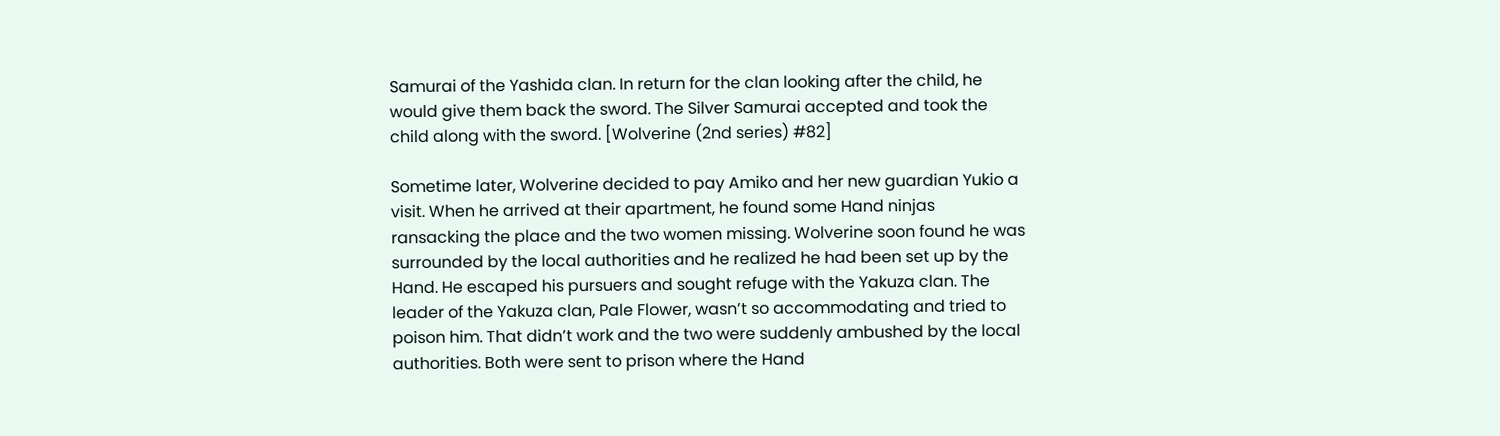Samurai of the Yashida clan. In return for the clan looking after the child, he would give them back the sword. The Silver Samurai accepted and took the child along with the sword. [Wolverine (2nd series) #82]

Sometime later, Wolverine decided to pay Amiko and her new guardian Yukio a visit. When he arrived at their apartment, he found some Hand ninjas ransacking the place and the two women missing. Wolverine soon found he was surrounded by the local authorities and he realized he had been set up by the Hand. He escaped his pursuers and sought refuge with the Yakuza clan. The leader of the Yakuza clan, Pale Flower, wasn’t so accommodating and tried to poison him. That didn’t work and the two were suddenly ambushed by the local authorities. Both were sent to prison where the Hand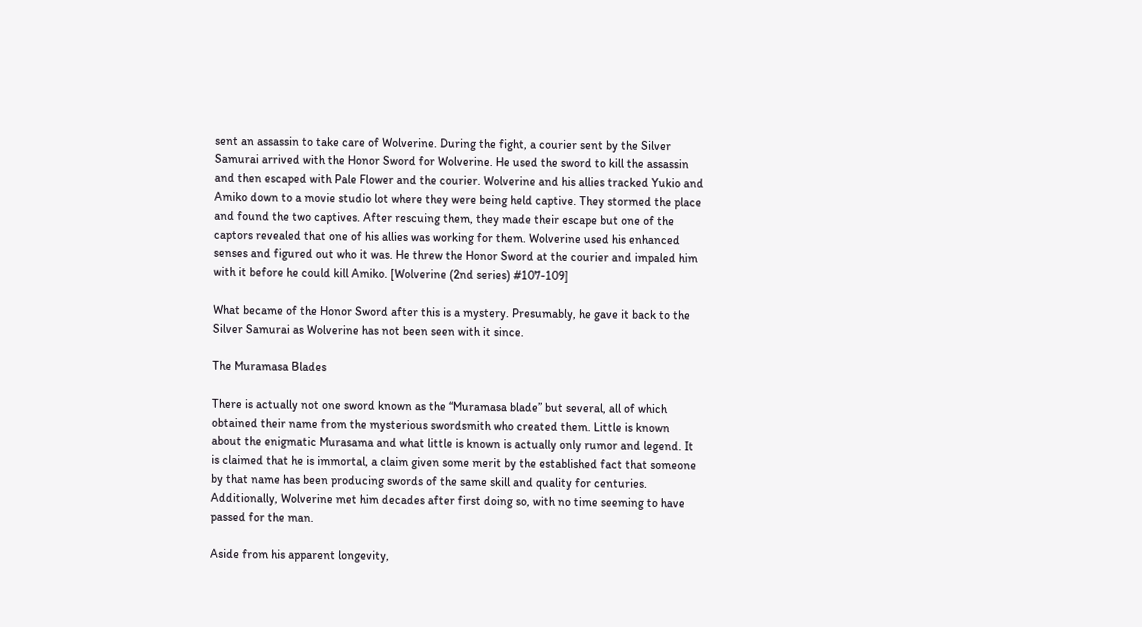sent an assassin to take care of Wolverine. During the fight, a courier sent by the Silver Samurai arrived with the Honor Sword for Wolverine. He used the sword to kill the assassin and then escaped with Pale Flower and the courier. Wolverine and his allies tracked Yukio and Amiko down to a movie studio lot where they were being held captive. They stormed the place and found the two captives. After rescuing them, they made their escape but one of the captors revealed that one of his allies was working for them. Wolverine used his enhanced senses and figured out who it was. He threw the Honor Sword at the courier and impaled him with it before he could kill Amiko. [Wolverine (2nd series) #107-109]

What became of the Honor Sword after this is a mystery. Presumably, he gave it back to the Silver Samurai as Wolverine has not been seen with it since.

The Muramasa Blades

There is actually not one sword known as the “Muramasa blade” but several, all of which obtained their name from the mysterious swordsmith who created them. Little is known about the enigmatic Murasama and what little is known is actually only rumor and legend. It is claimed that he is immortal, a claim given some merit by the established fact that someone by that name has been producing swords of the same skill and quality for centuries. Additionally, Wolverine met him decades after first doing so, with no time seeming to have passed for the man.

Aside from his apparent longevity,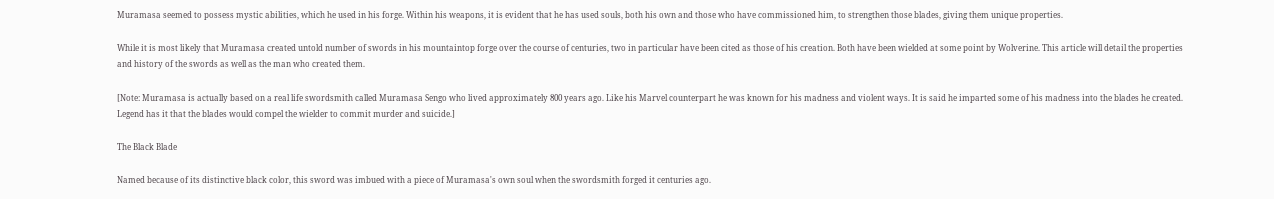Muramasa seemed to possess mystic abilities, which he used in his forge. Within his weapons, it is evident that he has used souls, both his own and those who have commissioned him, to strengthen those blades, giving them unique properties.

While it is most likely that Muramasa created untold number of swords in his mountaintop forge over the course of centuries, two in particular have been cited as those of his creation. Both have been wielded at some point by Wolverine. This article will detail the properties and history of the swords as well as the man who created them.

[Note: Muramasa is actually based on a real life swordsmith called Muramasa Sengo who lived approximately 800 years ago. Like his Marvel counterpart he was known for his madness and violent ways. It is said he imparted some of his madness into the blades he created. Legend has it that the blades would compel the wielder to commit murder and suicide.]

The Black Blade

Named because of its distinctive black color, this sword was imbued with a piece of Muramasa's own soul when the swordsmith forged it centuries ago.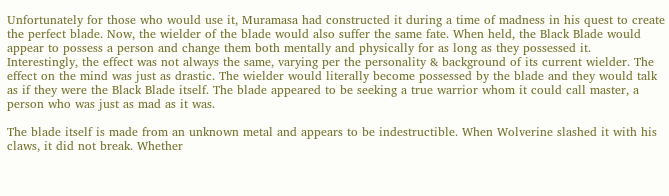Unfortunately for those who would use it, Muramasa had constructed it during a time of madness in his quest to create the perfect blade. Now, the wielder of the blade would also suffer the same fate. When held, the Black Blade would appear to possess a person and change them both mentally and physically for as long as they possessed it. Interestingly, the effect was not always the same, varying per the personality & background of its current wielder. The effect on the mind was just as drastic. The wielder would literally become possessed by the blade and they would talk as if they were the Black Blade itself. The blade appeared to be seeking a true warrior whom it could call master, a person who was just as mad as it was.

The blade itself is made from an unknown metal and appears to be indestructible. When Wolverine slashed it with his claws, it did not break. Whether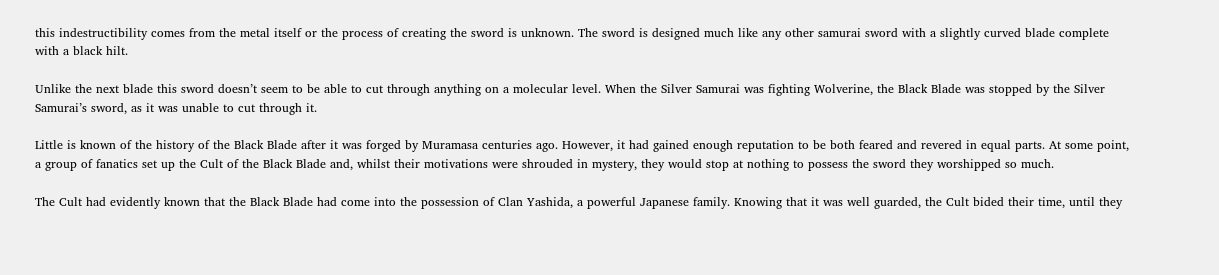this indestructibility comes from the metal itself or the process of creating the sword is unknown. The sword is designed much like any other samurai sword with a slightly curved blade complete with a black hilt.

Unlike the next blade this sword doesn’t seem to be able to cut through anything on a molecular level. When the Silver Samurai was fighting Wolverine, the Black Blade was stopped by the Silver Samurai’s sword, as it was unable to cut through it.

Little is known of the history of the Black Blade after it was forged by Muramasa centuries ago. However, it had gained enough reputation to be both feared and revered in equal parts. At some point, a group of fanatics set up the Cult of the Black Blade and, whilst their motivations were shrouded in mystery, they would stop at nothing to possess the sword they worshipped so much.

The Cult had evidently known that the Black Blade had come into the possession of Clan Yashida, a powerful Japanese family. Knowing that it was well guarded, the Cult bided their time, until they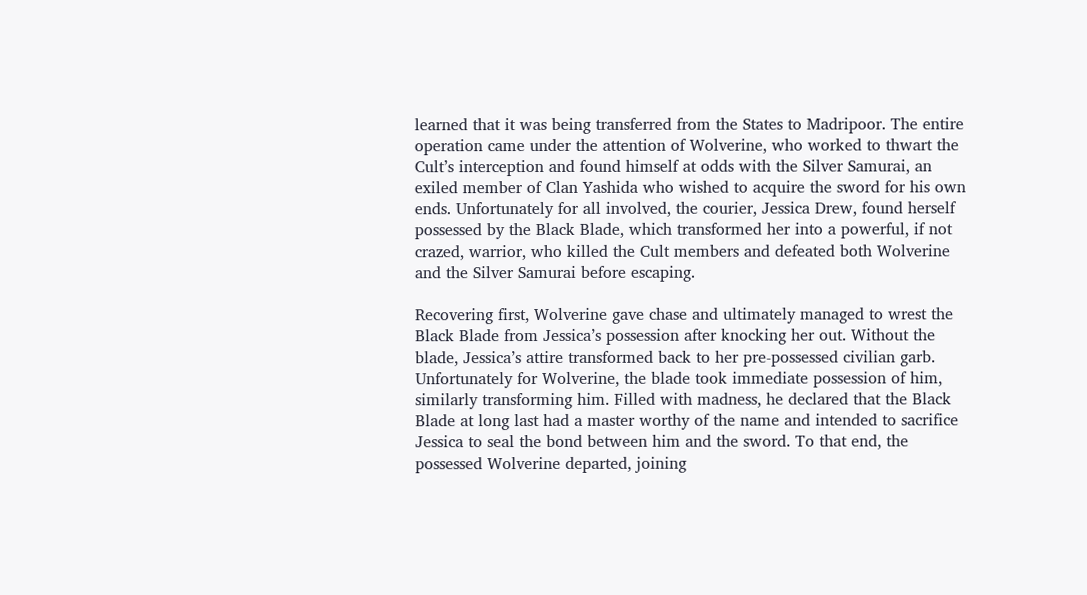learned that it was being transferred from the States to Madripoor. The entire operation came under the attention of Wolverine, who worked to thwart the Cult’s interception and found himself at odds with the Silver Samurai, an exiled member of Clan Yashida who wished to acquire the sword for his own ends. Unfortunately for all involved, the courier, Jessica Drew, found herself possessed by the Black Blade, which transformed her into a powerful, if not crazed, warrior, who killed the Cult members and defeated both Wolverine and the Silver Samurai before escaping.

Recovering first, Wolverine gave chase and ultimately managed to wrest the Black Blade from Jessica’s possession after knocking her out. Without the blade, Jessica’s attire transformed back to her pre-possessed civilian garb. Unfortunately for Wolverine, the blade took immediate possession of him, similarly transforming him. Filled with madness, he declared that the Black Blade at long last had a master worthy of the name and intended to sacrifice Jessica to seal the bond between him and the sword. To that end, the possessed Wolverine departed, joining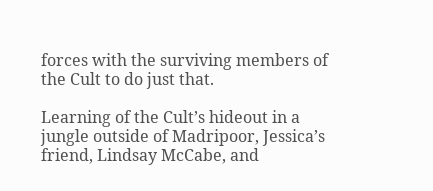forces with the surviving members of the Cult to do just that.

Learning of the Cult’s hideout in a jungle outside of Madripoor, Jessica’s friend, Lindsay McCabe, and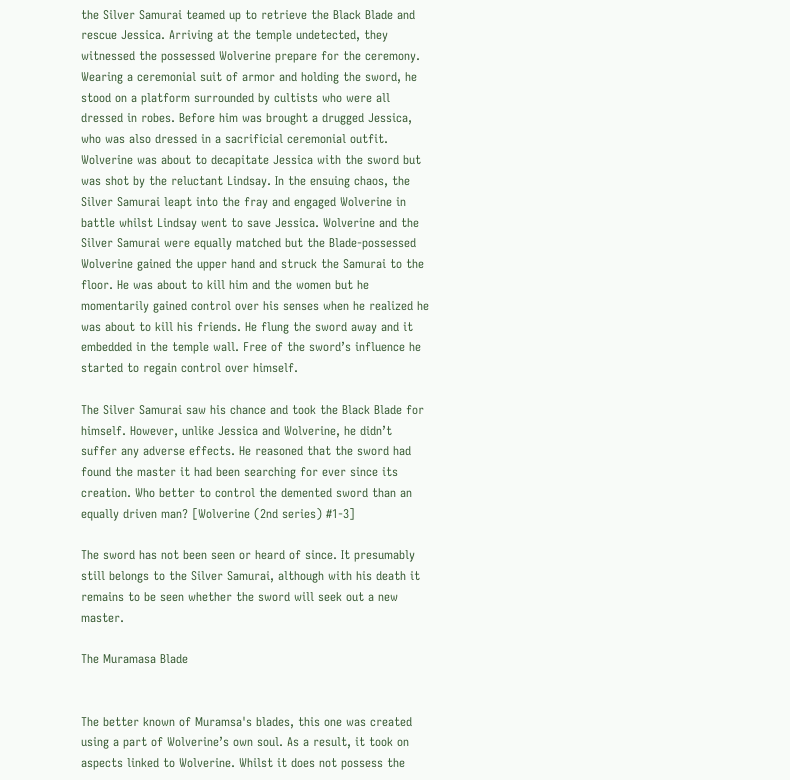the Silver Samurai teamed up to retrieve the Black Blade and rescue Jessica. Arriving at the temple undetected, they witnessed the possessed Wolverine prepare for the ceremony. Wearing a ceremonial suit of armor and holding the sword, he stood on a platform surrounded by cultists who were all dressed in robes. Before him was brought a drugged Jessica, who was also dressed in a sacrificial ceremonial outfit. Wolverine was about to decapitate Jessica with the sword but was shot by the reluctant Lindsay. In the ensuing chaos, the Silver Samurai leapt into the fray and engaged Wolverine in battle whilst Lindsay went to save Jessica. Wolverine and the Silver Samurai were equally matched but the Blade-possessed Wolverine gained the upper hand and struck the Samurai to the floor. He was about to kill him and the women but he momentarily gained control over his senses when he realized he was about to kill his friends. He flung the sword away and it embedded in the temple wall. Free of the sword’s influence he started to regain control over himself.

The Silver Samurai saw his chance and took the Black Blade for himself. However, unlike Jessica and Wolverine, he didn’t suffer any adverse effects. He reasoned that the sword had found the master it had been searching for ever since its creation. Who better to control the demented sword than an equally driven man? [Wolverine (2nd series) #1-3]

The sword has not been seen or heard of since. It presumably still belongs to the Silver Samurai, although with his death it remains to be seen whether the sword will seek out a new master.

The Muramasa Blade


The better known of Muramsa's blades, this one was created using a part of Wolverine’s own soul. As a result, it took on aspects linked to Wolverine. Whilst it does not possess the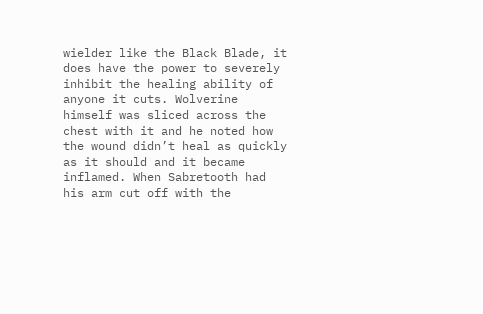wielder like the Black Blade, it does have the power to severely inhibit the healing ability of anyone it cuts. Wolverine himself was sliced across the chest with it and he noted how the wound didn’t heal as quickly as it should and it became inflamed. When Sabretooth had his arm cut off with the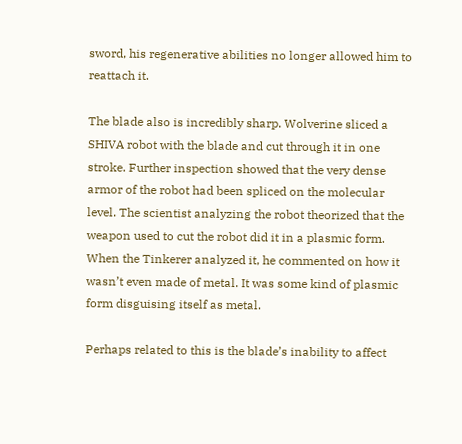sword, his regenerative abilities no longer allowed him to reattach it.

The blade also is incredibly sharp. Wolverine sliced a SHIVA robot with the blade and cut through it in one stroke. Further inspection showed that the very dense armor of the robot had been spliced on the molecular level. The scientist analyzing the robot theorized that the weapon used to cut the robot did it in a plasmic form. When the Tinkerer analyzed it, he commented on how it wasn’t even made of metal. It was some kind of plasmic form disguising itself as metal.

Perhaps related to this is the blade’s inability to affect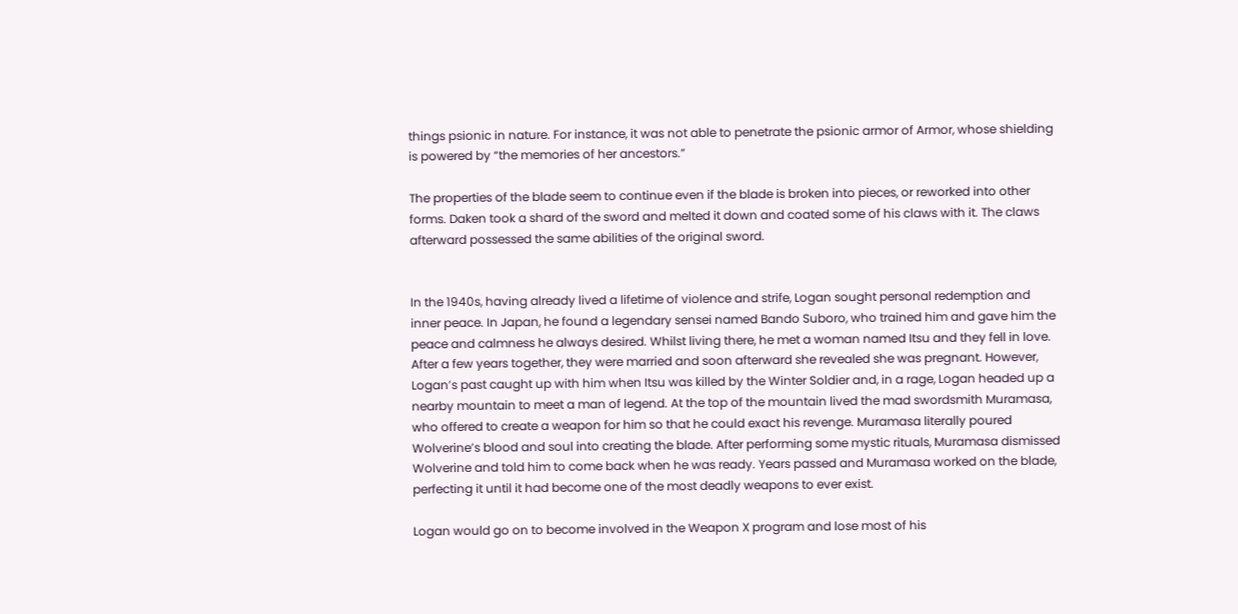things psionic in nature. For instance, it was not able to penetrate the psionic armor of Armor, whose shielding is powered by “the memories of her ancestors.”

The properties of the blade seem to continue even if the blade is broken into pieces, or reworked into other forms. Daken took a shard of the sword and melted it down and coated some of his claws with it. The claws afterward possessed the same abilities of the original sword.


In the 1940s, having already lived a lifetime of violence and strife, Logan sought personal redemption and inner peace. In Japan, he found a legendary sensei named Bando Suboro, who trained him and gave him the peace and calmness he always desired. Whilst living there, he met a woman named Itsu and they fell in love. After a few years together, they were married and soon afterward she revealed she was pregnant. However, Logan’s past caught up with him when Itsu was killed by the Winter Soldier and, in a rage, Logan headed up a nearby mountain to meet a man of legend. At the top of the mountain lived the mad swordsmith Muramasa, who offered to create a weapon for him so that he could exact his revenge. Muramasa literally poured Wolverine’s blood and soul into creating the blade. After performing some mystic rituals, Muramasa dismissed Wolverine and told him to come back when he was ready. Years passed and Muramasa worked on the blade, perfecting it until it had become one of the most deadly weapons to ever exist.

Logan would go on to become involved in the Weapon X program and lose most of his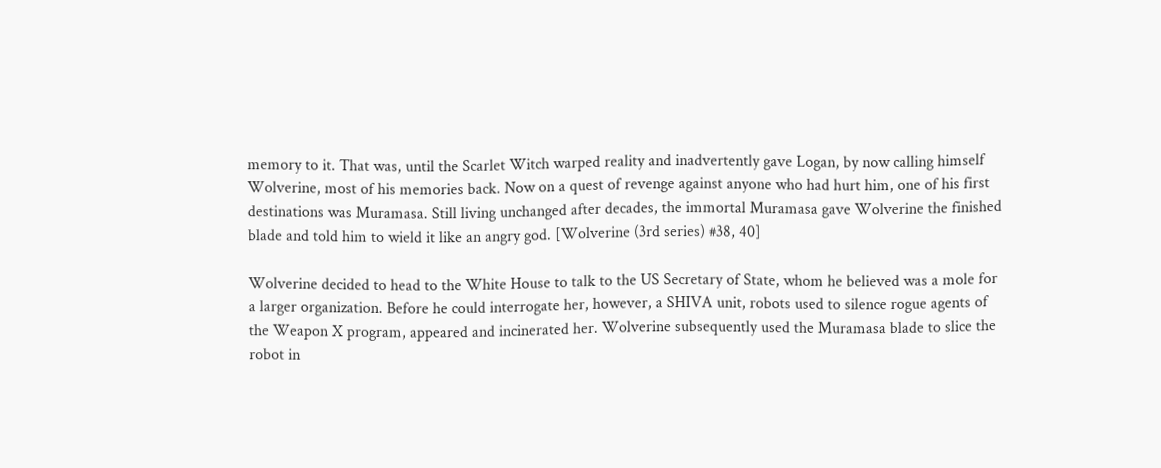memory to it. That was, until the Scarlet Witch warped reality and inadvertently gave Logan, by now calling himself Wolverine, most of his memories back. Now on a quest of revenge against anyone who had hurt him, one of his first destinations was Muramasa. Still living unchanged after decades, the immortal Muramasa gave Wolverine the finished blade and told him to wield it like an angry god. [Wolverine (3rd series) #38, 40]

Wolverine decided to head to the White House to talk to the US Secretary of State, whom he believed was a mole for a larger organization. Before he could interrogate her, however, a SHIVA unit, robots used to silence rogue agents of the Weapon X program, appeared and incinerated her. Wolverine subsequently used the Muramasa blade to slice the robot in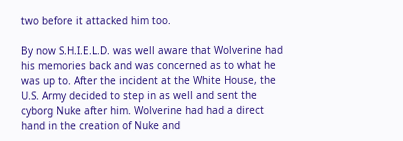two before it attacked him too.

By now S.H.I.E.L.D. was well aware that Wolverine had his memories back and was concerned as to what he was up to. After the incident at the White House, the U.S. Army decided to step in as well and sent the cyborg Nuke after him. Wolverine had had a direct hand in the creation of Nuke and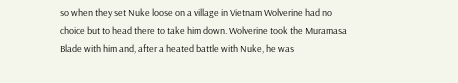so when they set Nuke loose on a village in Vietnam Wolverine had no choice but to head there to take him down. Wolverine took the Muramasa Blade with him and, after a heated battle with Nuke, he was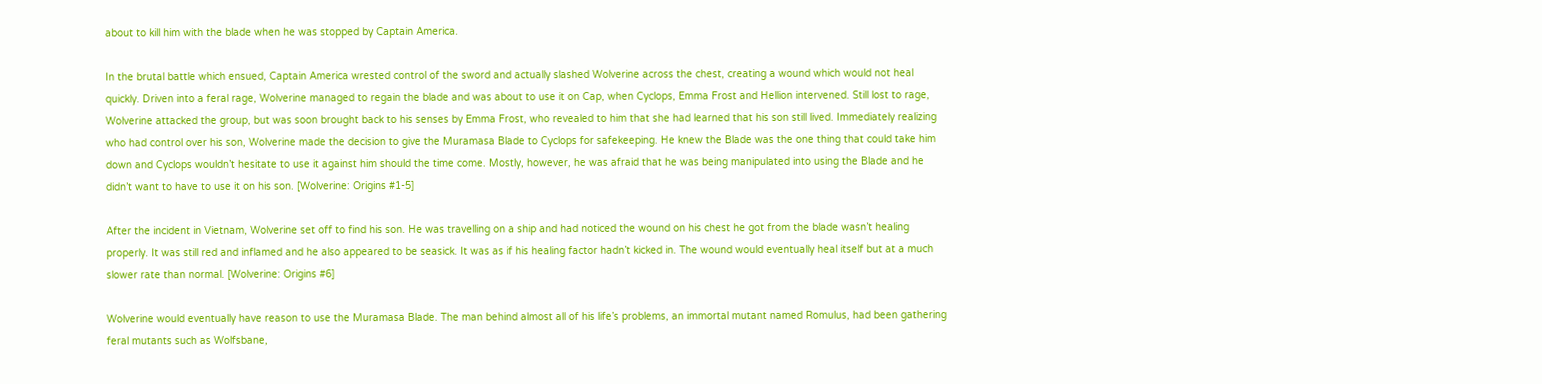about to kill him with the blade when he was stopped by Captain America.

In the brutal battle which ensued, Captain America wrested control of the sword and actually slashed Wolverine across the chest, creating a wound which would not heal quickly. Driven into a feral rage, Wolverine managed to regain the blade and was about to use it on Cap, when Cyclops, Emma Frost and Hellion intervened. Still lost to rage, Wolverine attacked the group, but was soon brought back to his senses by Emma Frost, who revealed to him that she had learned that his son still lived. Immediately realizing who had control over his son, Wolverine made the decision to give the Muramasa Blade to Cyclops for safekeeping. He knew the Blade was the one thing that could take him down and Cyclops wouldn’t hesitate to use it against him should the time come. Mostly, however, he was afraid that he was being manipulated into using the Blade and he didn’t want to have to use it on his son. [Wolverine: Origins #1-5]

After the incident in Vietnam, Wolverine set off to find his son. He was travelling on a ship and had noticed the wound on his chest he got from the blade wasn’t healing properly. It was still red and inflamed and he also appeared to be seasick. It was as if his healing factor hadn’t kicked in. The wound would eventually heal itself but at a much slower rate than normal. [Wolverine: Origins #6]

Wolverine would eventually have reason to use the Muramasa Blade. The man behind almost all of his life’s problems, an immortal mutant named Romulus, had been gathering feral mutants such as Wolfsbane,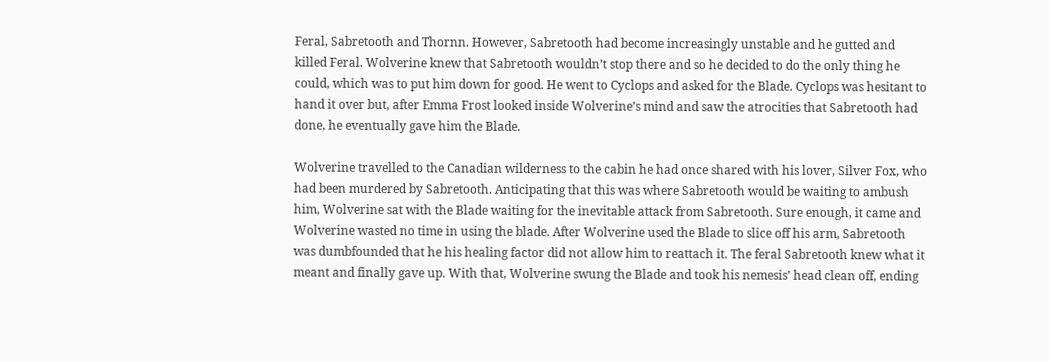Feral, Sabretooth and Thornn. However, Sabretooth had become increasingly unstable and he gutted and killed Feral. Wolverine knew that Sabretooth wouldn’t stop there and so he decided to do the only thing he could, which was to put him down for good. He went to Cyclops and asked for the Blade. Cyclops was hesitant to hand it over but, after Emma Frost looked inside Wolverine’s mind and saw the atrocities that Sabretooth had done, he eventually gave him the Blade.

Wolverine travelled to the Canadian wilderness to the cabin he had once shared with his lover, Silver Fox, who had been murdered by Sabretooth. Anticipating that this was where Sabretooth would be waiting to ambush him, Wolverine sat with the Blade waiting for the inevitable attack from Sabretooth. Sure enough, it came and Wolverine wasted no time in using the blade. After Wolverine used the Blade to slice off his arm, Sabretooth was dumbfounded that he his healing factor did not allow him to reattach it. The feral Sabretooth knew what it meant and finally gave up. With that, Wolverine swung the Blade and took his nemesis’ head clean off, ending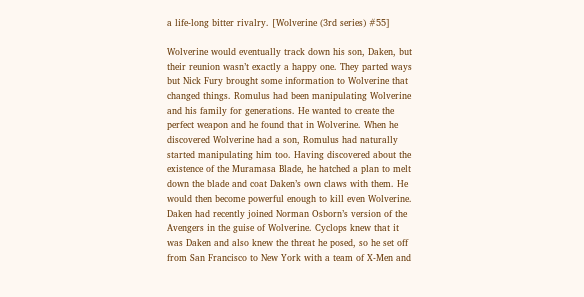a life-long bitter rivalry. [Wolverine (3rd series) #55]

Wolverine would eventually track down his son, Daken, but their reunion wasn’t exactly a happy one. They parted ways but Nick Fury brought some information to Wolverine that changed things. Romulus had been manipulating Wolverine and his family for generations. He wanted to create the perfect weapon and he found that in Wolverine. When he discovered Wolverine had a son, Romulus had naturally started manipulating him too. Having discovered about the existence of the Muramasa Blade, he hatched a plan to melt down the blade and coat Daken’s own claws with them. He would then become powerful enough to kill even Wolverine. Daken had recently joined Norman Osborn’s version of the Avengers in the guise of Wolverine. Cyclops knew that it was Daken and also knew the threat he posed, so he set off from San Francisco to New York with a team of X-Men and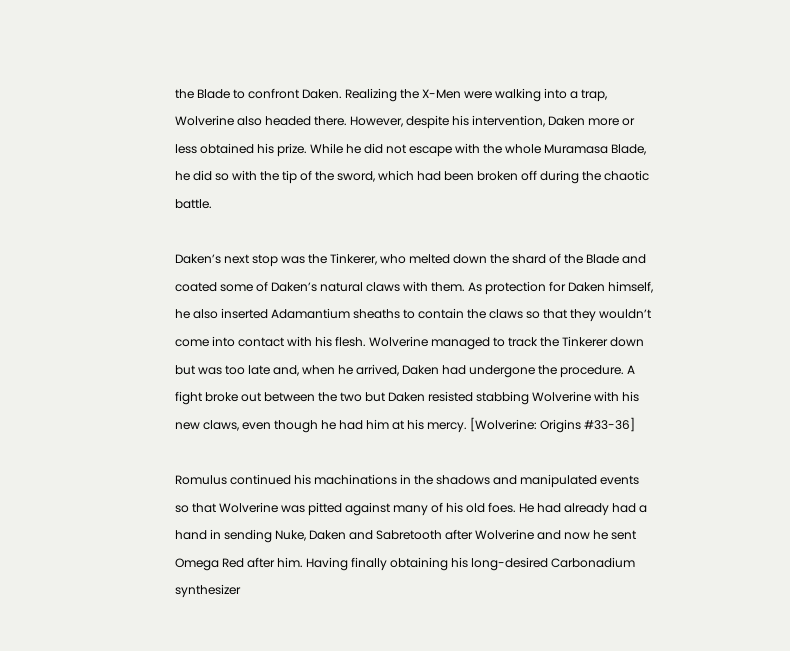the Blade to confront Daken. Realizing the X-Men were walking into a trap, Wolverine also headed there. However, despite his intervention, Daken more or less obtained his prize. While he did not escape with the whole Muramasa Blade, he did so with the tip of the sword, which had been broken off during the chaotic battle.

Daken’s next stop was the Tinkerer, who melted down the shard of the Blade and coated some of Daken’s natural claws with them. As protection for Daken himself, he also inserted Adamantium sheaths to contain the claws so that they wouldn’t come into contact with his flesh. Wolverine managed to track the Tinkerer down but was too late and, when he arrived, Daken had undergone the procedure. A fight broke out between the two but Daken resisted stabbing Wolverine with his new claws, even though he had him at his mercy. [Wolverine: Origins #33-36]

Romulus continued his machinations in the shadows and manipulated events so that Wolverine was pitted against many of his old foes. He had already had a hand in sending Nuke, Daken and Sabretooth after Wolverine and now he sent Omega Red after him. Having finally obtaining his long-desired Carbonadium synthesizer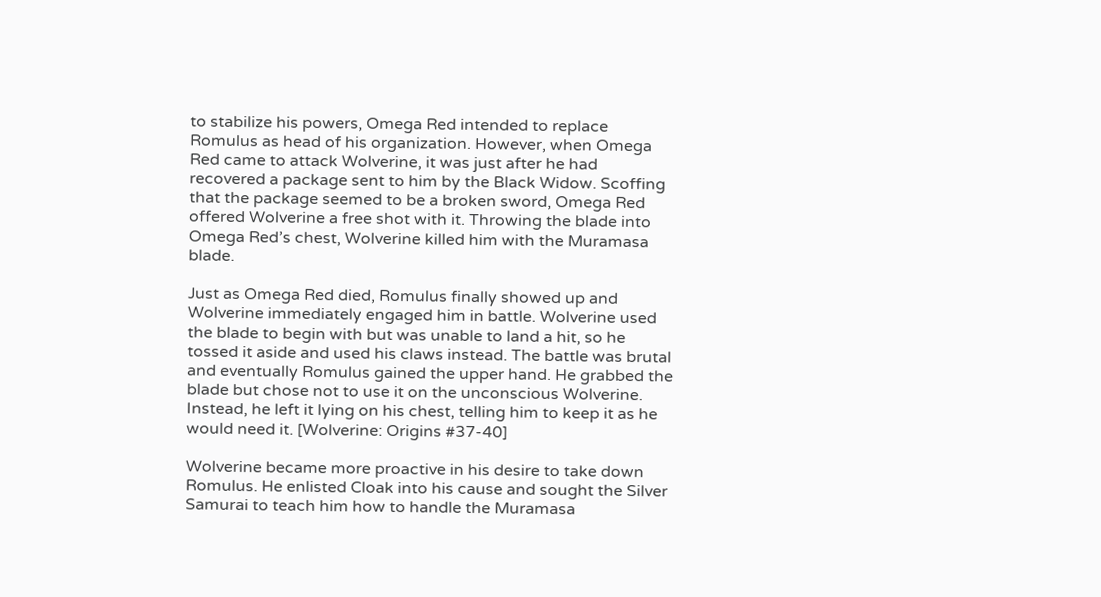to stabilize his powers, Omega Red intended to replace Romulus as head of his organization. However, when Omega Red came to attack Wolverine, it was just after he had recovered a package sent to him by the Black Widow. Scoffing that the package seemed to be a broken sword, Omega Red offered Wolverine a free shot with it. Throwing the blade into Omega Red’s chest, Wolverine killed him with the Muramasa blade.

Just as Omega Red died, Romulus finally showed up and Wolverine immediately engaged him in battle. Wolverine used the blade to begin with but was unable to land a hit, so he tossed it aside and used his claws instead. The battle was brutal and eventually Romulus gained the upper hand. He grabbed the blade but chose not to use it on the unconscious Wolverine. Instead, he left it lying on his chest, telling him to keep it as he would need it. [Wolverine: Origins #37-40]

Wolverine became more proactive in his desire to take down Romulus. He enlisted Cloak into his cause and sought the Silver Samurai to teach him how to handle the Muramasa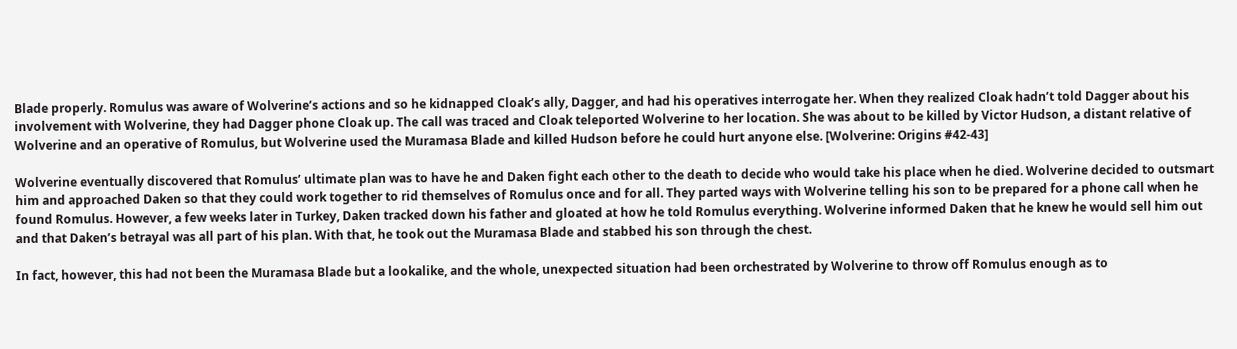Blade properly. Romulus was aware of Wolverine’s actions and so he kidnapped Cloak’s ally, Dagger, and had his operatives interrogate her. When they realized Cloak hadn’t told Dagger about his involvement with Wolverine, they had Dagger phone Cloak up. The call was traced and Cloak teleported Wolverine to her location. She was about to be killed by Victor Hudson, a distant relative of Wolverine and an operative of Romulus, but Wolverine used the Muramasa Blade and killed Hudson before he could hurt anyone else. [Wolverine: Origins #42-43]

Wolverine eventually discovered that Romulus’ ultimate plan was to have he and Daken fight each other to the death to decide who would take his place when he died. Wolverine decided to outsmart him and approached Daken so that they could work together to rid themselves of Romulus once and for all. They parted ways with Wolverine telling his son to be prepared for a phone call when he found Romulus. However, a few weeks later in Turkey, Daken tracked down his father and gloated at how he told Romulus everything. Wolverine informed Daken that he knew he would sell him out and that Daken’s betrayal was all part of his plan. With that, he took out the Muramasa Blade and stabbed his son through the chest.

In fact, however, this had not been the Muramasa Blade but a lookalike, and the whole, unexpected situation had been orchestrated by Wolverine to throw off Romulus enough as to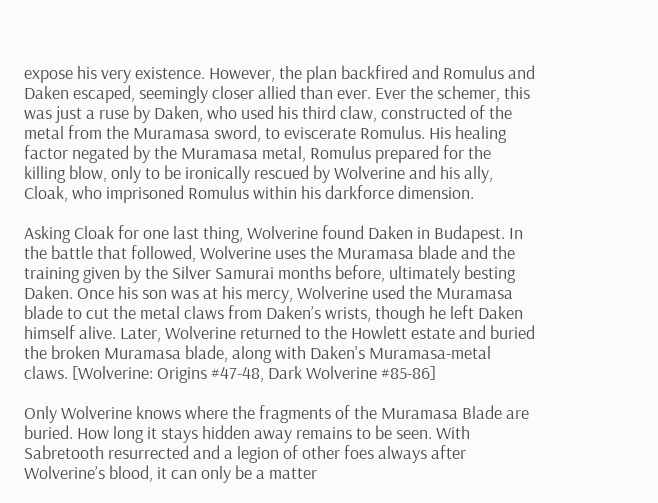expose his very existence. However, the plan backfired and Romulus and Daken escaped, seemingly closer allied than ever. Ever the schemer, this was just a ruse by Daken, who used his third claw, constructed of the metal from the Muramasa sword, to eviscerate Romulus. His healing factor negated by the Muramasa metal, Romulus prepared for the killing blow, only to be ironically rescued by Wolverine and his ally, Cloak, who imprisoned Romulus within his darkforce dimension.

Asking Cloak for one last thing, Wolverine found Daken in Budapest. In the battle that followed, Wolverine uses the Muramasa blade and the training given by the Silver Samurai months before, ultimately besting Daken. Once his son was at his mercy, Wolverine used the Muramasa blade to cut the metal claws from Daken’s wrists, though he left Daken himself alive. Later, Wolverine returned to the Howlett estate and buried the broken Muramasa blade, along with Daken's Muramasa-metal claws. [Wolverine: Origins #47-48, Dark Wolverine #85-86]

Only Wolverine knows where the fragments of the Muramasa Blade are buried. How long it stays hidden away remains to be seen. With Sabretooth resurrected and a legion of other foes always after Wolverine’s blood, it can only be a matter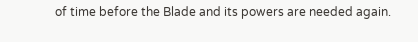of time before the Blade and its powers are needed again.